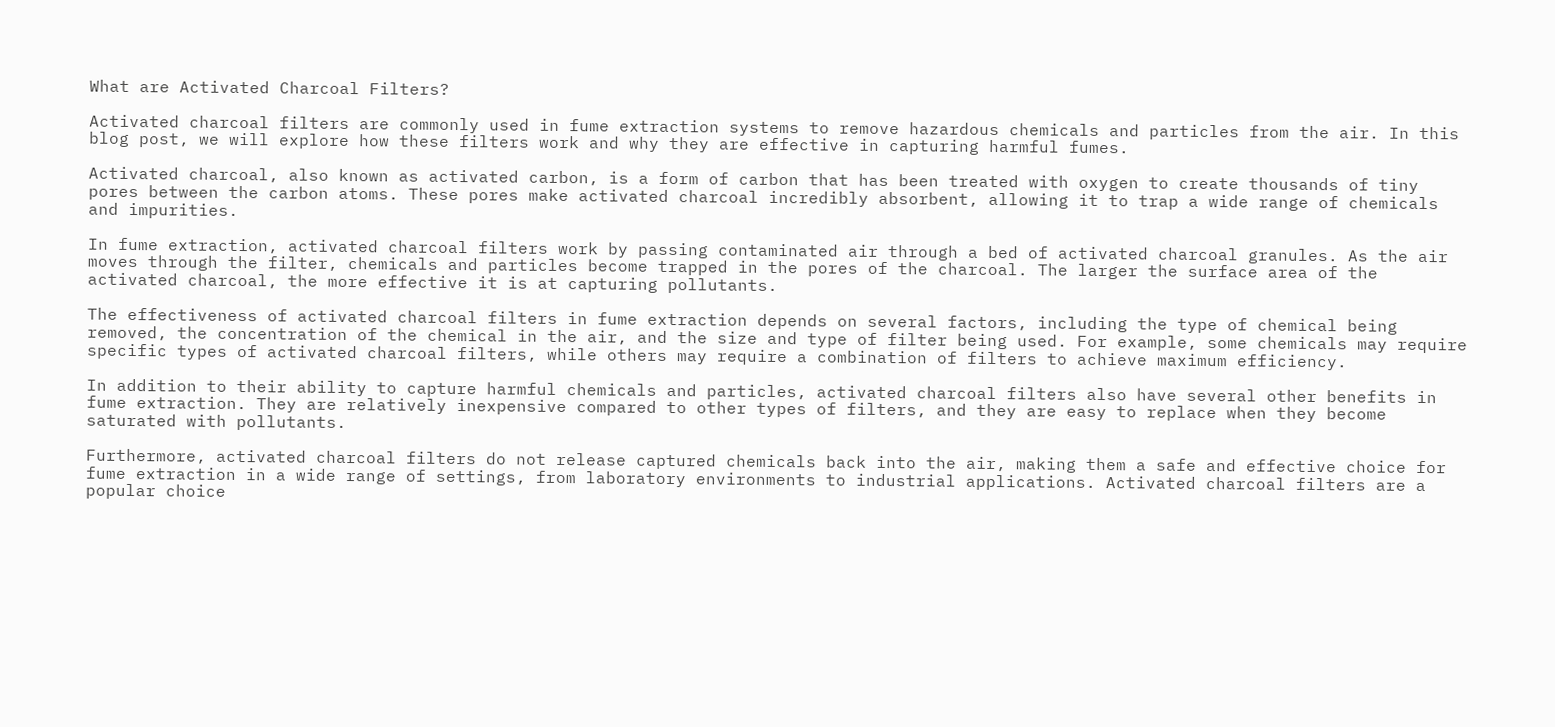What are Activated Charcoal Filters?

Activated charcoal filters are commonly used in fume extraction systems to remove hazardous chemicals and particles from the air. In this blog post, we will explore how these filters work and why they are effective in capturing harmful fumes.

Activated charcoal, also known as activated carbon, is a form of carbon that has been treated with oxygen to create thousands of tiny pores between the carbon atoms. These pores make activated charcoal incredibly absorbent, allowing it to trap a wide range of chemicals and impurities.

In fume extraction, activated charcoal filters work by passing contaminated air through a bed of activated charcoal granules. As the air moves through the filter, chemicals and particles become trapped in the pores of the charcoal. The larger the surface area of the activated charcoal, the more effective it is at capturing pollutants.

The effectiveness of activated charcoal filters in fume extraction depends on several factors, including the type of chemical being removed, the concentration of the chemical in the air, and the size and type of filter being used. For example, some chemicals may require specific types of activated charcoal filters, while others may require a combination of filters to achieve maximum efficiency.

In addition to their ability to capture harmful chemicals and particles, activated charcoal filters also have several other benefits in fume extraction. They are relatively inexpensive compared to other types of filters, and they are easy to replace when they become saturated with pollutants.

Furthermore, activated charcoal filters do not release captured chemicals back into the air, making them a safe and effective choice for fume extraction in a wide range of settings, from laboratory environments to industrial applications. Activated charcoal filters are a popular choice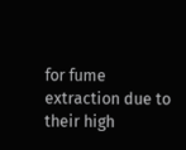for fume extraction due to their high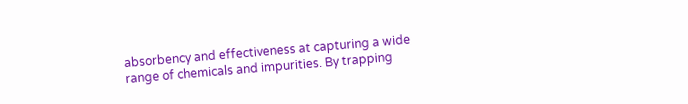absorbency and effectiveness at capturing a wide range of chemicals and impurities. By trapping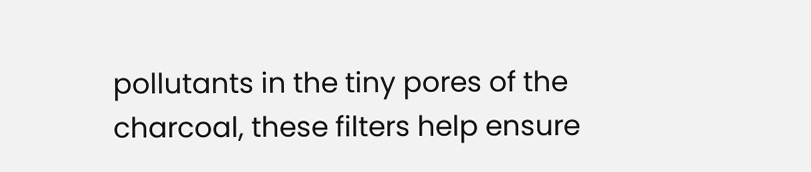pollutants in the tiny pores of the charcoal, these filters help ensure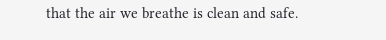that the air we breathe is clean and safe.